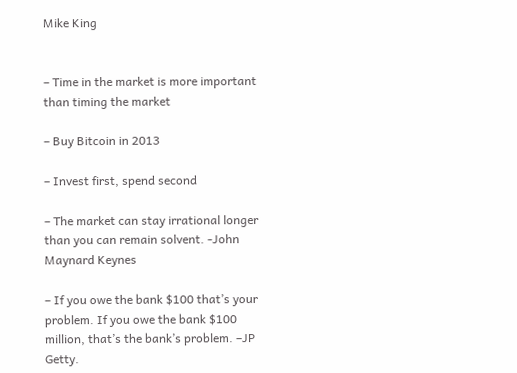Mike King


– Time in the market is more important than timing the market

– Buy Bitcoin in 2013

– Invest first, spend second

– The market can stay irrational longer than you can remain solvent. -John Maynard Keynes

– If you owe the bank $100 that’s your problem. If you owe the bank $100 million, that’s the bank’s problem. –JP Getty.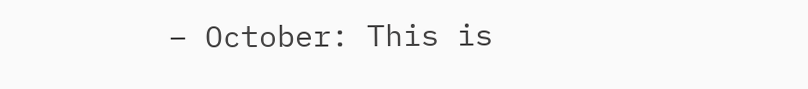– October: This is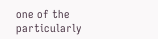one of the particularly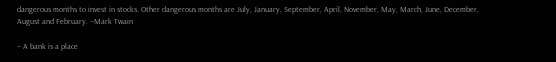dangerous months to invest in stocks. Other dangerous months are July, January, September, April, November, May, March, June, December, August and February. –Mark Twain

– A bank is a place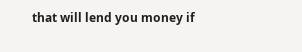that will lend you money if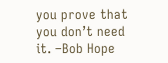you prove that you don’t need it. –Bob Hope